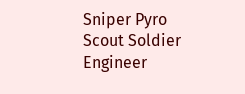Sniper Pyro Scout Soldier Engineer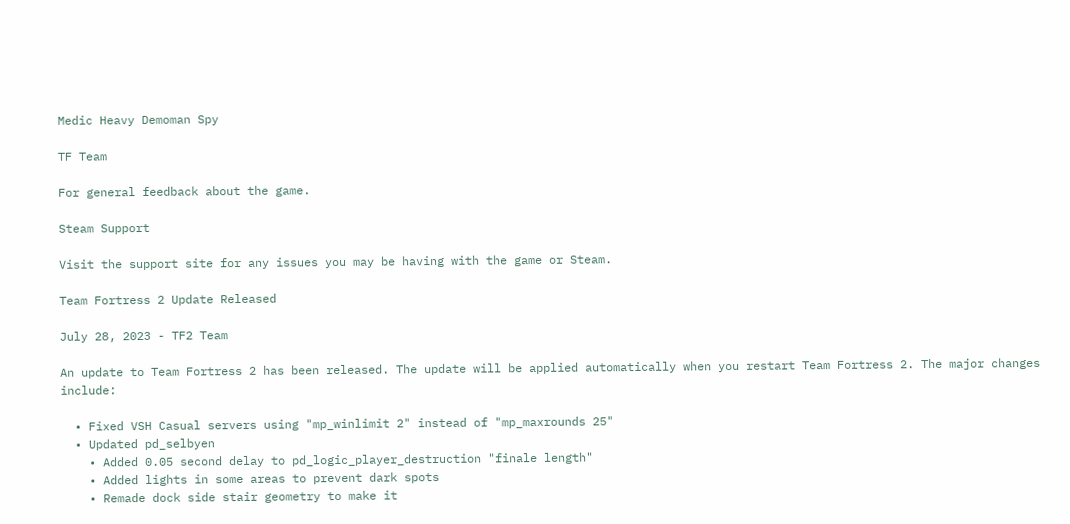Medic Heavy Demoman Spy

TF Team

For general feedback about the game.

Steam Support

Visit the support site for any issues you may be having with the game or Steam.

Team Fortress 2 Update Released

July 28, 2023 - TF2 Team

An update to Team Fortress 2 has been released. The update will be applied automatically when you restart Team Fortress 2. The major changes include:

  • Fixed VSH Casual servers using "mp_winlimit 2" instead of "mp_maxrounds 25"
  • Updated pd_selbyen
    • Added 0.05 second delay to pd_logic_player_destruction "finale length"
    • Added lights in some areas to prevent dark spots
    • Remade dock side stair geometry to make it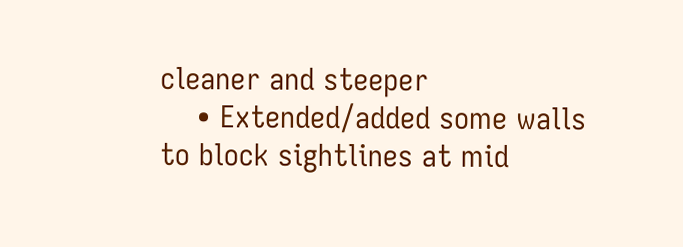cleaner and steeper
    • Extended/added some walls to block sightlines at mid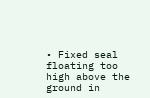• Fixed seal floating too high above the ground in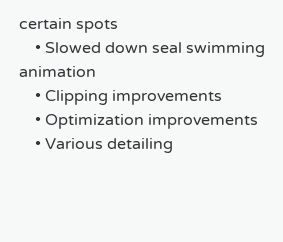certain spots
    • Slowed down seal swimming animation
    • Clipping improvements
    • Optimization improvements
    • Various detailing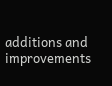additions and improvements